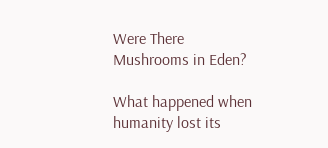Were There Mushrooms in Eden?

What happened when humanity lost its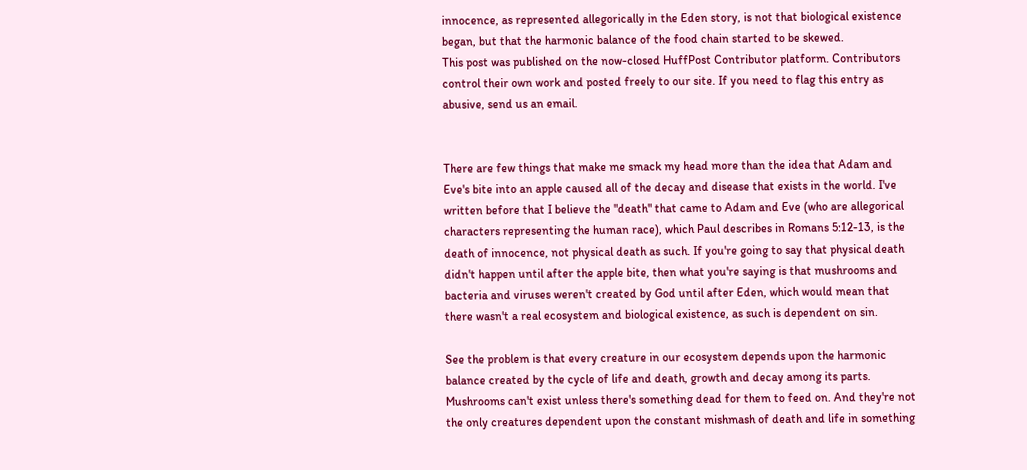innocence, as represented allegorically in the Eden story, is not that biological existence began, but that the harmonic balance of the food chain started to be skewed.
This post was published on the now-closed HuffPost Contributor platform. Contributors control their own work and posted freely to our site. If you need to flag this entry as abusive, send us an email.


There are few things that make me smack my head more than the idea that Adam and Eve's bite into an apple caused all of the decay and disease that exists in the world. I've written before that I believe the "death" that came to Adam and Eve (who are allegorical characters representing the human race), which Paul describes in Romans 5:12-13, is the death of innocence, not physical death as such. If you're going to say that physical death didn't happen until after the apple bite, then what you're saying is that mushrooms and bacteria and viruses weren't created by God until after Eden, which would mean that there wasn't a real ecosystem and biological existence, as such is dependent on sin.

See the problem is that every creature in our ecosystem depends upon the harmonic balance created by the cycle of life and death, growth and decay among its parts. Mushrooms can't exist unless there's something dead for them to feed on. And they're not the only creatures dependent upon the constant mishmash of death and life in something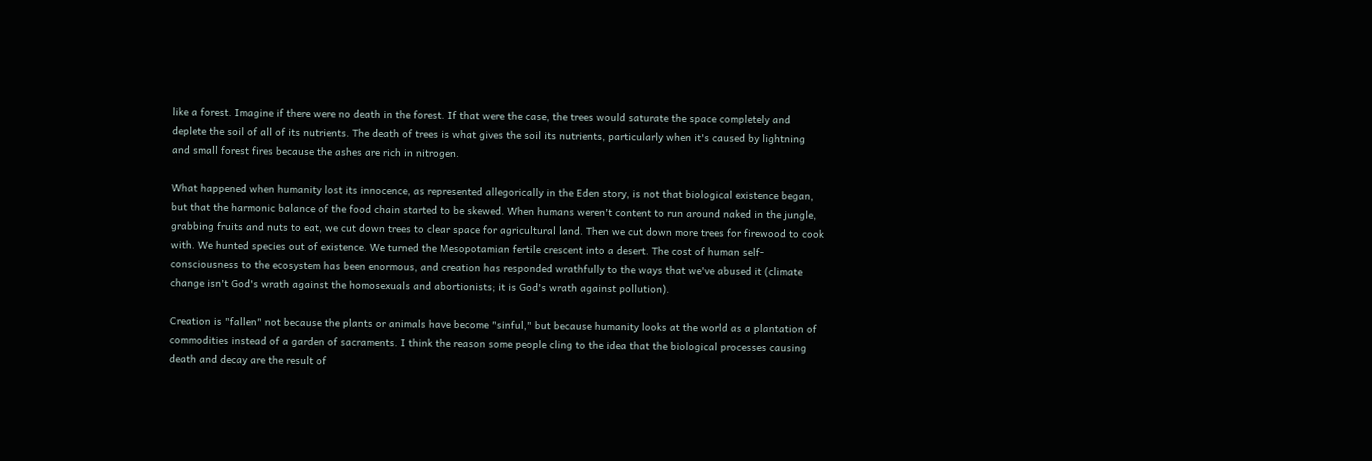like a forest. Imagine if there were no death in the forest. If that were the case, the trees would saturate the space completely and deplete the soil of all of its nutrients. The death of trees is what gives the soil its nutrients, particularly when it's caused by lightning and small forest fires because the ashes are rich in nitrogen.

What happened when humanity lost its innocence, as represented allegorically in the Eden story, is not that biological existence began, but that the harmonic balance of the food chain started to be skewed. When humans weren't content to run around naked in the jungle, grabbing fruits and nuts to eat, we cut down trees to clear space for agricultural land. Then we cut down more trees for firewood to cook with. We hunted species out of existence. We turned the Mesopotamian fertile crescent into a desert. The cost of human self-consciousness to the ecosystem has been enormous, and creation has responded wrathfully to the ways that we've abused it (climate change isn't God's wrath against the homosexuals and abortionists; it is God's wrath against pollution).

Creation is "fallen" not because the plants or animals have become "sinful," but because humanity looks at the world as a plantation of commodities instead of a garden of sacraments. I think the reason some people cling to the idea that the biological processes causing death and decay are the result of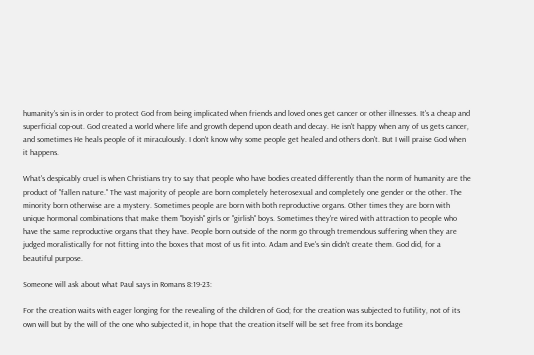humanity's sin is in order to protect God from being implicated when friends and loved ones get cancer or other illnesses. It's a cheap and superficial cop-out. God created a world where life and growth depend upon death and decay. He isn't happy when any of us gets cancer, and sometimes He heals people of it miraculously. I don't know why some people get healed and others don't. But I will praise God when it happens.

What's despicably cruel is when Christians try to say that people who have bodies created differently than the norm of humanity are the product of "fallen nature." The vast majority of people are born completely heterosexual and completely one gender or the other. The minority born otherwise are a mystery. Sometimes people are born with both reproductive organs. Other times they are born with unique hormonal combinations that make them "boyish" girls or "girlish" boys. Sometimes they're wired with attraction to people who have the same reproductive organs that they have. People born outside of the norm go through tremendous suffering when they are judged moralistically for not fitting into the boxes that most of us fit into. Adam and Eve's sin didn't create them. God did, for a beautiful purpose.

Someone will ask about what Paul says in Romans 8:19-23:

For the creation waits with eager longing for the revealing of the children of God; for the creation was subjected to futility, not of its own will but by the will of the one who subjected it, in hope that the creation itself will be set free from its bondage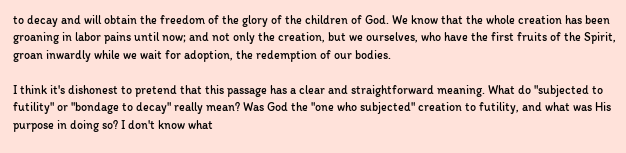to decay and will obtain the freedom of the glory of the children of God. We know that the whole creation has been groaning in labor pains until now; and not only the creation, but we ourselves, who have the first fruits of the Spirit, groan inwardly while we wait for adoption, the redemption of our bodies.

I think it's dishonest to pretend that this passage has a clear and straightforward meaning. What do "subjected to futility" or "bondage to decay" really mean? Was God the "one who subjected" creation to futility, and what was His purpose in doing so? I don't know what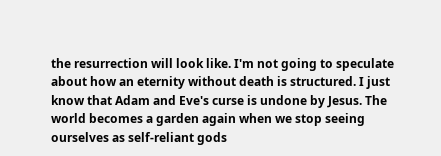the resurrection will look like. I'm not going to speculate about how an eternity without death is structured. I just know that Adam and Eve's curse is undone by Jesus. The world becomes a garden again when we stop seeing ourselves as self-reliant gods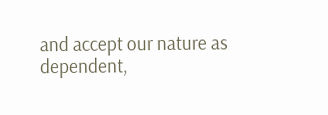and accept our nature as dependent,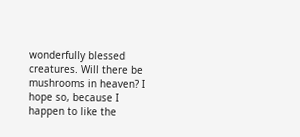wonderfully blessed creatures. Will there be mushrooms in heaven? I hope so, because I happen to like the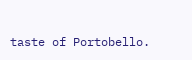taste of Portobello.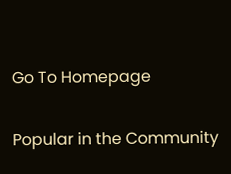Go To Homepage

Popular in the Community